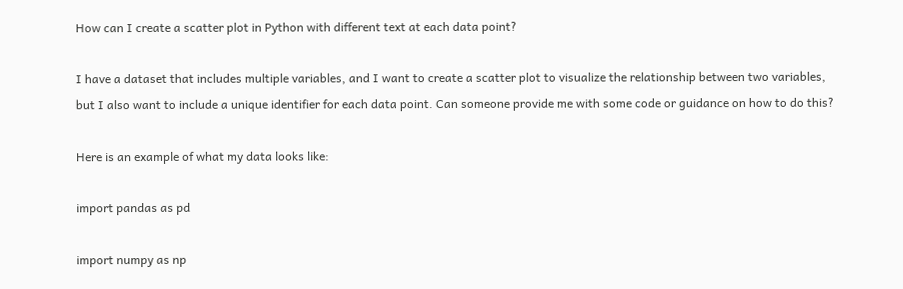How can I create a scatter plot in Python with different text at each data point?

I have a dataset that includes multiple variables, and I want to create a scatter plot to visualize the relationship between two variables, but I also want to include a unique identifier for each data point. Can someone provide me with some code or guidance on how to do this?

Here is an example of what my data looks like:

import pandas as pd

import numpy as np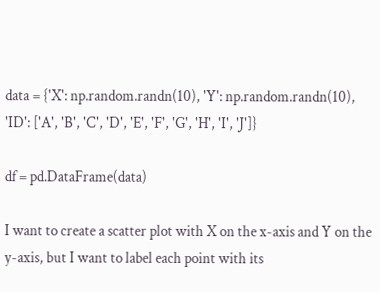data = {'X': np.random.randn(10), 'Y': np.random.randn(10), 'ID': ['A', 'B', 'C', 'D', 'E', 'F', 'G', 'H', 'I', 'J']}

df = pd.DataFrame(data)

I want to create a scatter plot with X on the x-axis and Y on the y-axis, but I want to label each point with its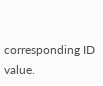corresponding ID value.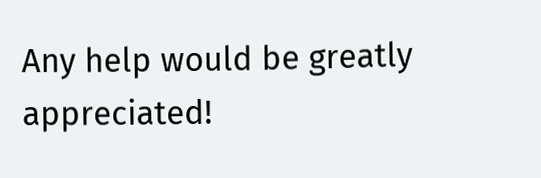Any help would be greatly appreciated!